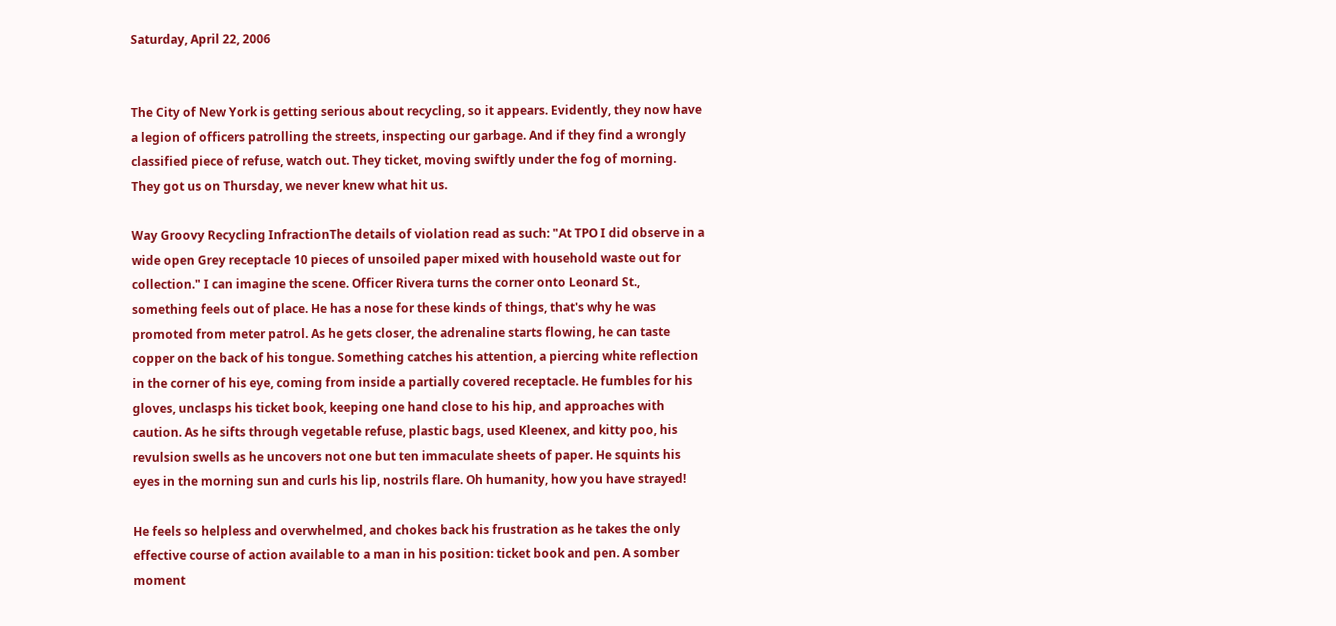Saturday, April 22, 2006


The City of New York is getting serious about recycling, so it appears. Evidently, they now have a legion of officers patrolling the streets, inspecting our garbage. And if they find a wrongly classified piece of refuse, watch out. They ticket, moving swiftly under the fog of morning. They got us on Thursday, we never knew what hit us.

Way Groovy Recycling InfractionThe details of violation read as such: "At TPO I did observe in a wide open Grey receptacle 10 pieces of unsoiled paper mixed with household waste out for collection." I can imagine the scene. Officer Rivera turns the corner onto Leonard St., something feels out of place. He has a nose for these kinds of things, that's why he was promoted from meter patrol. As he gets closer, the adrenaline starts flowing, he can taste copper on the back of his tongue. Something catches his attention, a piercing white reflection in the corner of his eye, coming from inside a partially covered receptacle. He fumbles for his gloves, unclasps his ticket book, keeping one hand close to his hip, and approaches with caution. As he sifts through vegetable refuse, plastic bags, used Kleenex, and kitty poo, his revulsion swells as he uncovers not one but ten immaculate sheets of paper. He squints his eyes in the morning sun and curls his lip, nostrils flare. Oh humanity, how you have strayed!

He feels so helpless and overwhelmed, and chokes back his frustration as he takes the only effective course of action available to a man in his position: ticket book and pen. A somber moment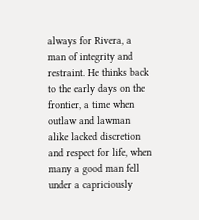always for Rivera, a man of integrity and restraint. He thinks back to the early days on the frontier, a time when outlaw and lawman alike lacked discretion and respect for life, when many a good man fell under a capriciously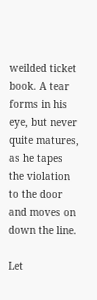weilded ticket book. A tear forms in his eye, but never quite matures, as he tapes the violation to the door and moves on down the line.

Let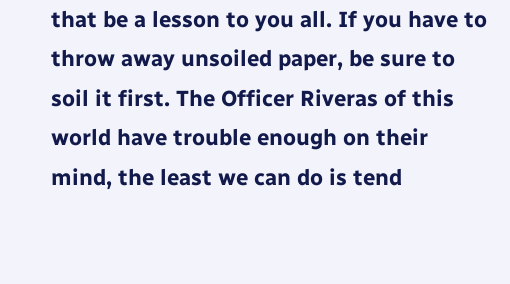that be a lesson to you all. If you have to throw away unsoiled paper, be sure to soil it first. The Officer Riveras of this world have trouble enough on their mind, the least we can do is tend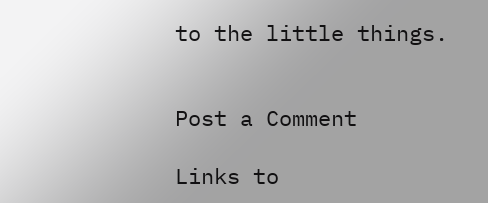to the little things.


Post a Comment

Links to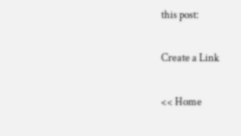this post:

Create a Link

<< Home